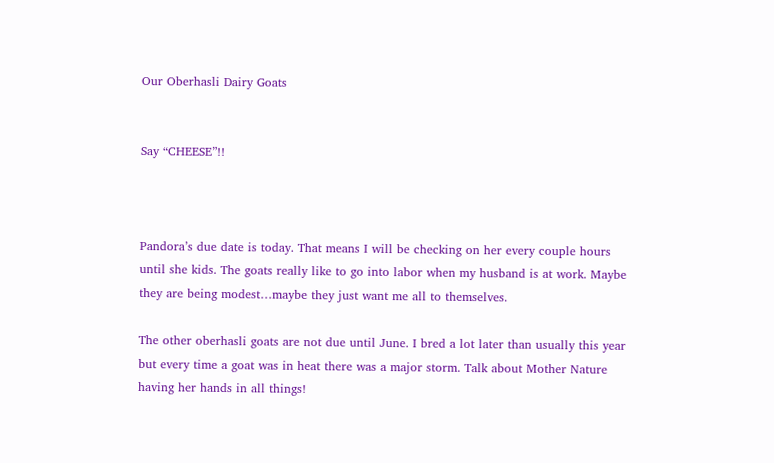Our Oberhasli Dairy Goats


Say “CHEESE”!!



Pandora’s due date is today. That means I will be checking on her every couple hours until she kids. The goats really like to go into labor when my husband is at work. Maybe they are being modest…maybe they just want me all to themselves.

The other oberhasli goats are not due until June. I bred a lot later than usually this year but every time a goat was in heat there was a major storm. Talk about Mother Nature having her hands in all things!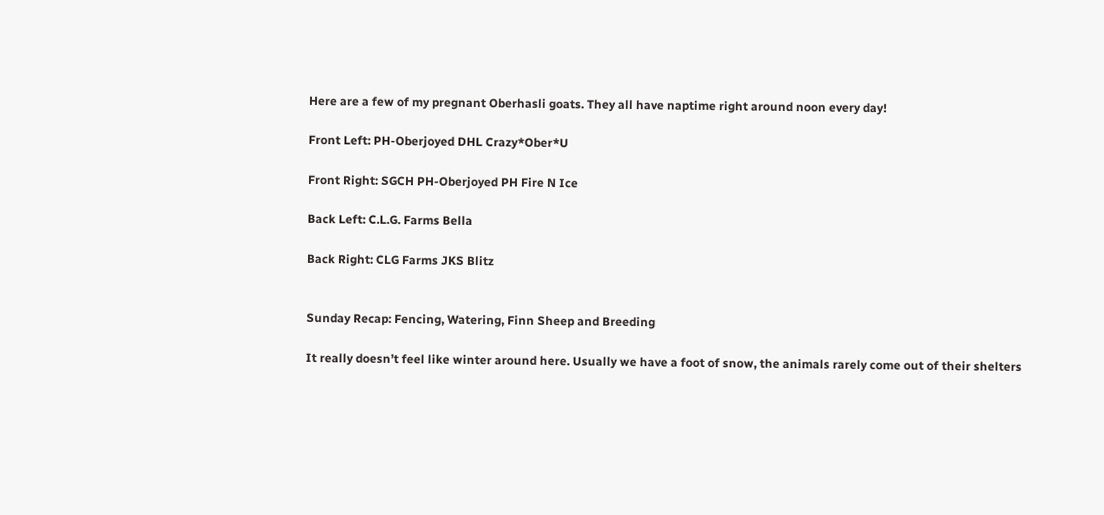Here are a few of my pregnant Oberhasli goats. They all have naptime right around noon every day!

Front Left: PH-Oberjoyed DHL Crazy*Ober*U

Front Right: SGCH PH-Oberjoyed PH Fire N Ice

Back Left: C.L.G. Farms Bella

Back Right: CLG Farms JKS Blitz


Sunday Recap: Fencing, Watering, Finn Sheep and Breeding

It really doesn’t feel like winter around here. Usually we have a foot of snow, the animals rarely come out of their shelters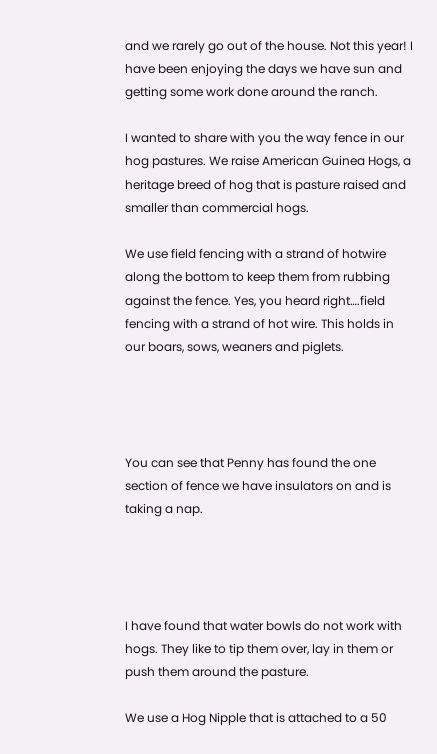and we rarely go out of the house. Not this year! I have been enjoying the days we have sun and getting some work done around the ranch.

I wanted to share with you the way fence in our hog pastures. We raise American Guinea Hogs, a heritage breed of hog that is pasture raised and smaller than commercial hogs.

We use field fencing with a strand of hotwire along the bottom to keep them from rubbing against the fence. Yes, you heard right….field fencing with a strand of hot wire. This holds in our boars, sows, weaners and piglets.




You can see that Penny has found the one section of fence we have insulators on and is taking a nap.




I have found that water bowls do not work with hogs. They like to tip them over, lay in them or push them around the pasture.

We use a Hog Nipple that is attached to a 50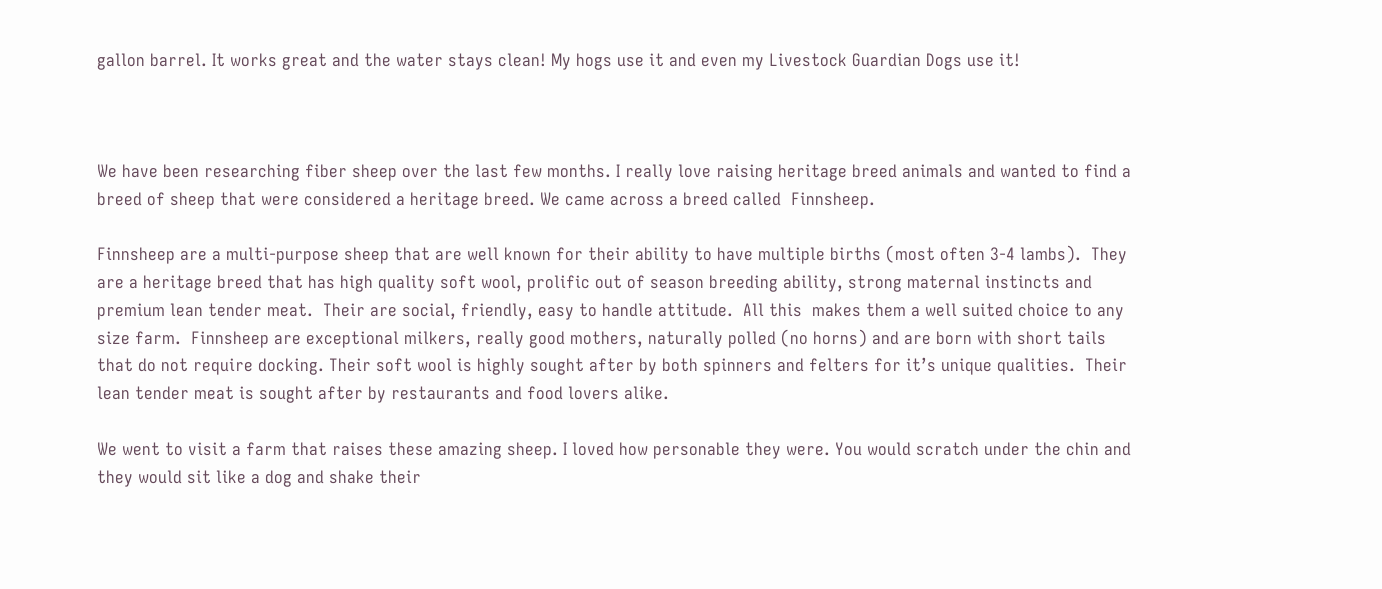gallon barrel. It works great and the water stays clean! My hogs use it and even my Livestock Guardian Dogs use it!



We have been researching fiber sheep over the last few months. I really love raising heritage breed animals and wanted to find a breed of sheep that were considered a heritage breed. We came across a breed called  Finnsheep.

Finnsheep are a multi-purpose sheep that are well known for their ability to have multiple births (most often 3-4 lambs).  They are a heritage breed that has high quality soft wool, prolific out of season breeding ability, strong maternal instincts and premium lean tender meat.  Their are social, friendly, easy to handle attitude.  All this  makes them a well suited choice to any size farm.  Finnsheep are exceptional milkers, really good mothers, naturally polled (no horns) and are born with short tails that do not require docking. Their soft wool is highly sought after by both spinners and felters for it’s unique qualities.  Their lean tender meat is sought after by restaurants and food lovers alike.

We went to visit a farm that raises these amazing sheep. I loved how personable they were. You would scratch under the chin and they would sit like a dog and shake their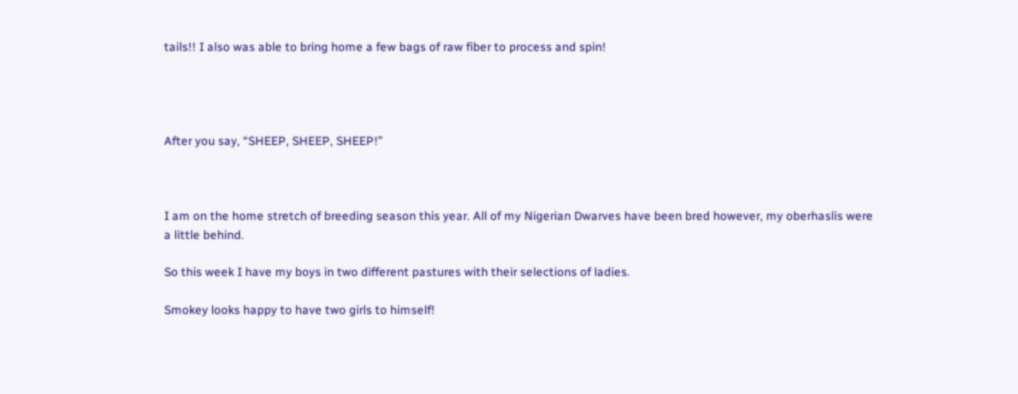tails!! I also was able to bring home a few bags of raw fiber to process and spin!




After you say, “SHEEP, SHEEP, SHEEP!”



I am on the home stretch of breeding season this year. All of my Nigerian Dwarves have been bred however, my oberhaslis were a little behind.

So this week I have my boys in two different pastures with their selections of ladies.

Smokey looks happy to have two girls to himself!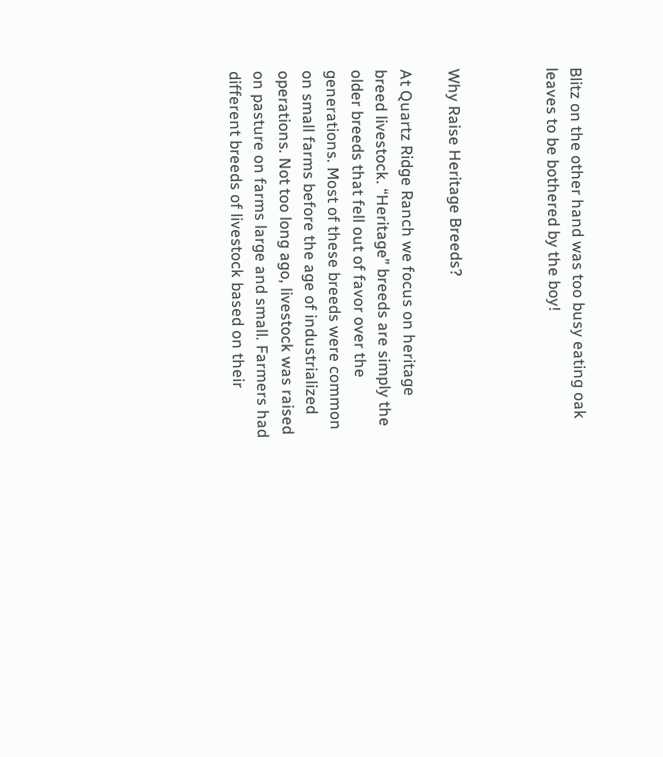Blitz on the other hand was too busy eating oak leaves to be bothered by the boy!



Why Raise Heritage Breeds?

At Quartz Ridge Ranch we focus on heritage breed livestock. “Heritage” breeds are simply the older breeds that fell out of favor over the generations. Most of these breeds were common on small farms before the age of industrialized operations. Not too long ago, livestock was raised on pasture on farms large and small. Farmers had different breeds of livestock based on their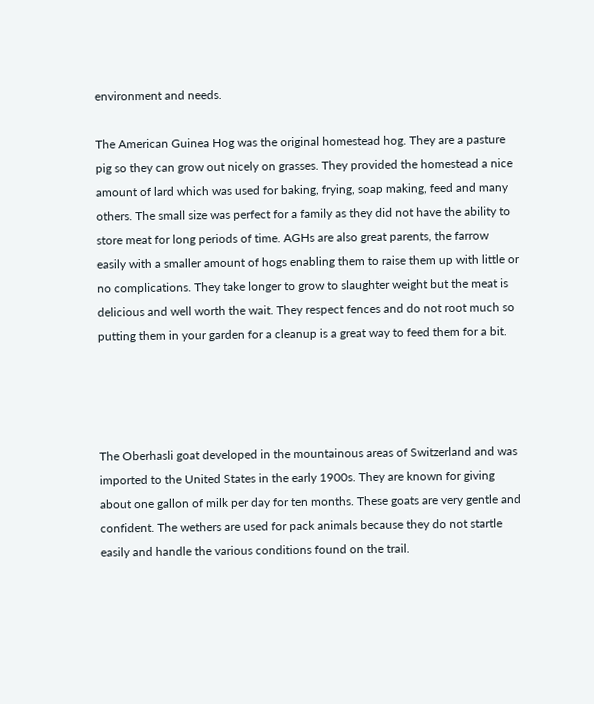environment and needs.

The American Guinea Hog was the original homestead hog. They are a pasture pig so they can grow out nicely on grasses. They provided the homestead a nice amount of lard which was used for baking, frying, soap making, feed and many others. The small size was perfect for a family as they did not have the ability to store meat for long periods of time. AGHs are also great parents, the farrow easily with a smaller amount of hogs enabling them to raise them up with little or no complications. They take longer to grow to slaughter weight but the meat is delicious and well worth the wait. They respect fences and do not root much so putting them in your garden for a cleanup is a great way to feed them for a bit.




The Oberhasli goat developed in the mountainous areas of Switzerland and was imported to the United States in the early 1900s. They are known for giving about one gallon of milk per day for ten months. These goats are very gentle and confident. The wethers are used for pack animals because they do not startle easily and handle the various conditions found on the trail.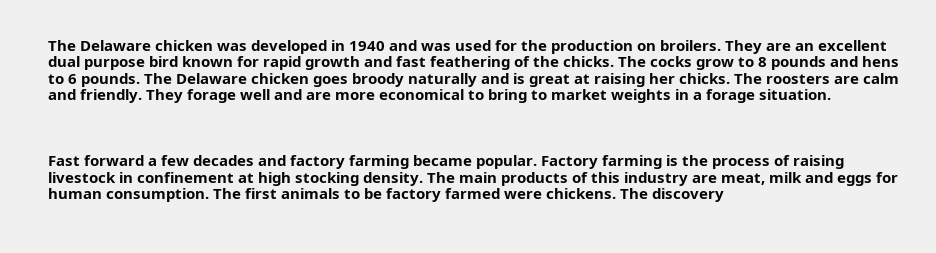The Delaware chicken was developed in 1940 and was used for the production on broilers. They are an excellent dual purpose bird known for rapid growth and fast feathering of the chicks. The cocks grow to 8 pounds and hens to 6 pounds. The Delaware chicken goes broody naturally and is great at raising her chicks. The roosters are calm and friendly. They forage well and are more economical to bring to market weights in a forage situation.



Fast forward a few decades and factory farming became popular. Factory farming is the process of raising livestock in confinement at high stocking density. The main products of this industry are meat, milk and eggs for human consumption. The first animals to be factory farmed were chickens. The discovery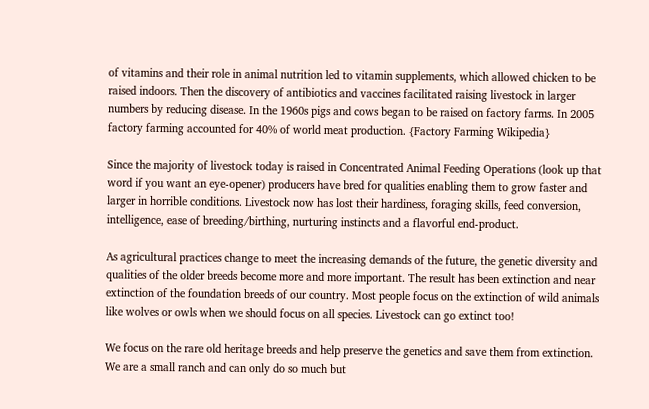of vitamins and their role in animal nutrition led to vitamin supplements, which allowed chicken to be raised indoors. Then the discovery of antibiotics and vaccines facilitated raising livestock in larger numbers by reducing disease. In the 1960s pigs and cows began to be raised on factory farms. In 2005 factory farming accounted for 40% of world meat production. {Factory Farming Wikipedia}

Since the majority of livestock today is raised in Concentrated Animal Feeding Operations (look up that word if you want an eye-opener) producers have bred for qualities enabling them to grow faster and larger in horrible conditions. Livestock now has lost their hardiness, foraging skills, feed conversion, intelligence, ease of breeding/birthing, nurturing instincts and a flavorful end-product.

As agricultural practices change to meet the increasing demands of the future, the genetic diversity and qualities of the older breeds become more and more important. The result has been extinction and near extinction of the foundation breeds of our country. Most people focus on the extinction of wild animals like wolves or owls when we should focus on all species. Livestock can go extinct too!

We focus on the rare old heritage breeds and help preserve the genetics and save them from extinction. We are a small ranch and can only do so much but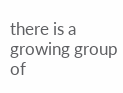there is a growing group of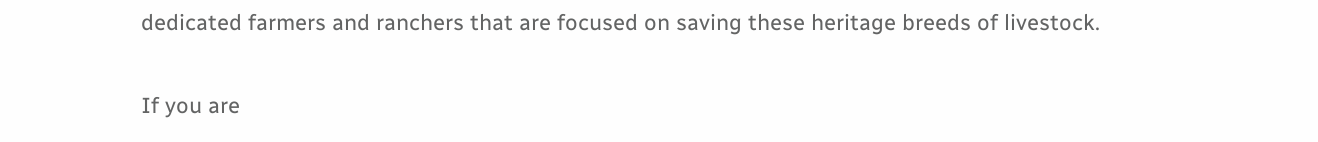dedicated farmers and ranchers that are focused on saving these heritage breeds of livestock.

If you are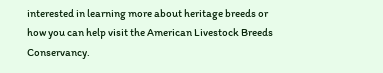interested in learning more about heritage breeds or how you can help visit the American Livestock Breeds Conservancy.